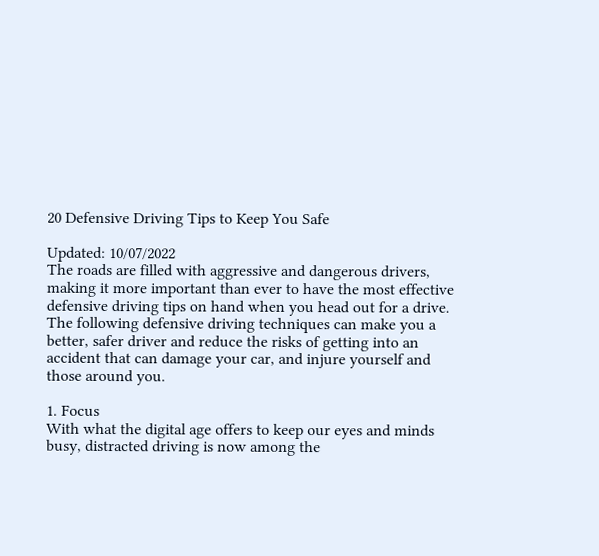20 Defensive Driving Tips to Keep You Safe

Updated: 10/07/2022
The roads are filled with aggressive and dangerous drivers, making it more important than ever to have the most effective defensive driving tips on hand when you head out for a drive. The following defensive driving techniques can make you a better, safer driver and reduce the risks of getting into an accident that can damage your car, and injure yourself and those around you.

1. Focus
With what the digital age offers to keep our eyes and minds busy, distracted driving is now among the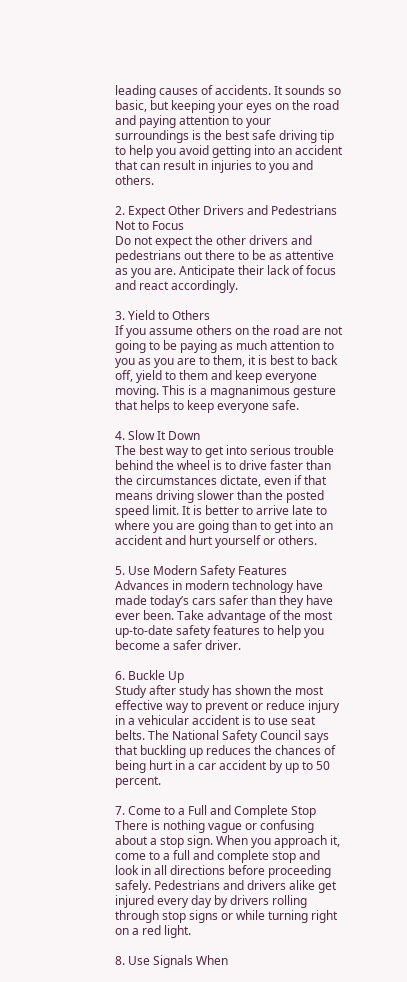leading causes of accidents. It sounds so basic, but keeping your eyes on the road and paying attention to your surroundings is the best safe driving tip to help you avoid getting into an accident that can result in injuries to you and others.

2. Expect Other Drivers and Pedestrians Not to Focus
Do not expect the other drivers and pedestrians out there to be as attentive as you are. Anticipate their lack of focus and react accordingly.

3. Yield to Others
If you assume others on the road are not going to be paying as much attention to you as you are to them, it is best to back off, yield to them and keep everyone moving. This is a magnanimous gesture that helps to keep everyone safe.

4. Slow It Down
The best way to get into serious trouble behind the wheel is to drive faster than the circumstances dictate, even if that means driving slower than the posted speed limit. It is better to arrive late to where you are going than to get into an accident and hurt yourself or others.

5. Use Modern Safety Features
Advances in modern technology have made today’s cars safer than they have ever been. Take advantage of the most up-to-date safety features to help you become a safer driver.

6. Buckle Up
Study after study has shown the most effective way to prevent or reduce injury in a vehicular accident is to use seat belts. The National Safety Council says that buckling up reduces the chances of being hurt in a car accident by up to 50 percent.

7. Come to a Full and Complete Stop
There is nothing vague or confusing about a stop sign. When you approach it, come to a full and complete stop and look in all directions before proceeding safely. Pedestrians and drivers alike get injured every day by drivers rolling through stop signs or while turning right on a red light.

8. Use Signals When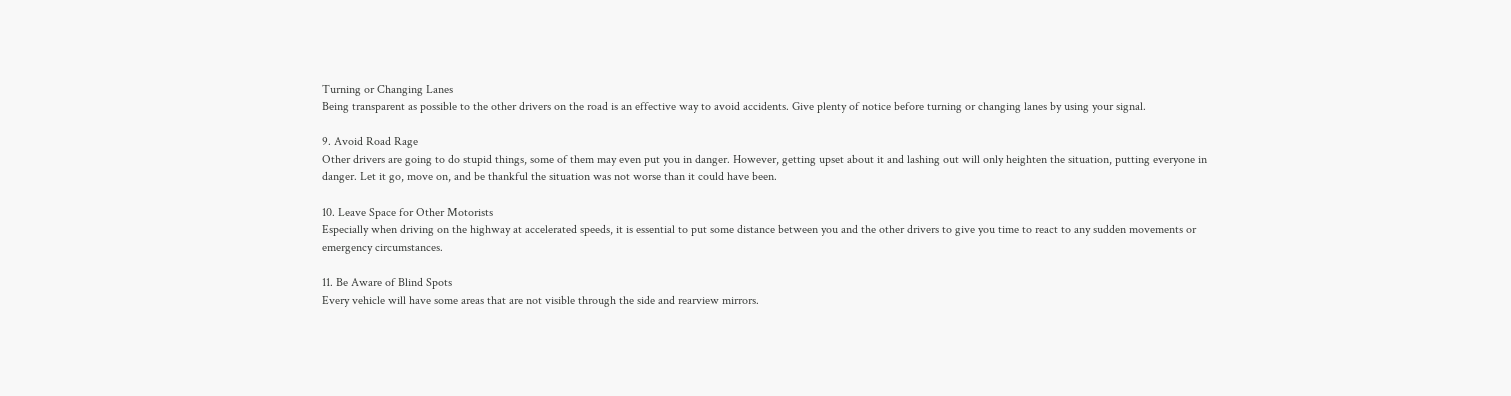Turning or Changing Lanes
Being transparent as possible to the other drivers on the road is an effective way to avoid accidents. Give plenty of notice before turning or changing lanes by using your signal.

9. Avoid Road Rage
Other drivers are going to do stupid things, some of them may even put you in danger. However, getting upset about it and lashing out will only heighten the situation, putting everyone in danger. Let it go, move on, and be thankful the situation was not worse than it could have been.

10. Leave Space for Other Motorists
Especially when driving on the highway at accelerated speeds, it is essential to put some distance between you and the other drivers to give you time to react to any sudden movements or emergency circumstances.

11. Be Aware of Blind Spots
Every vehicle will have some areas that are not visible through the side and rearview mirrors.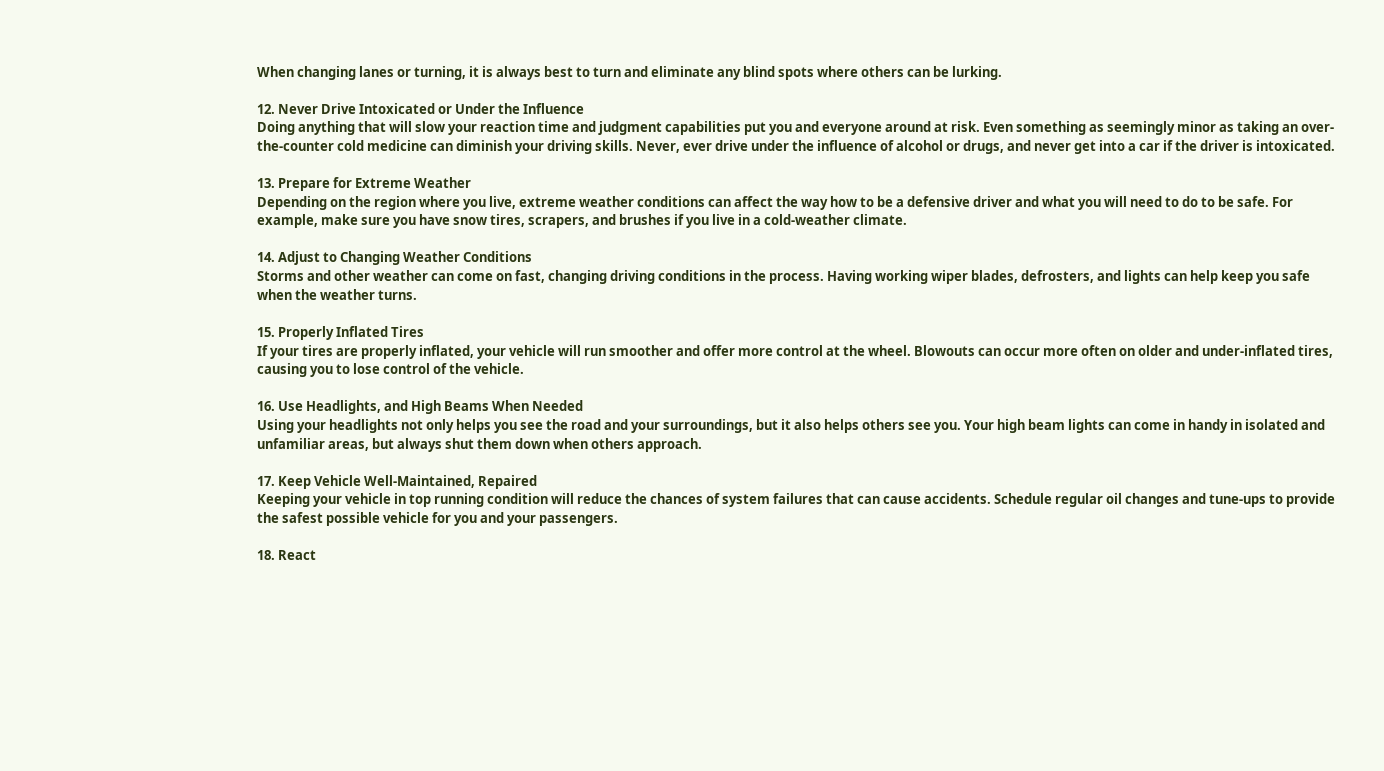When changing lanes or turning, it is always best to turn and eliminate any blind spots where others can be lurking.

12. Never Drive Intoxicated or Under the Influence
Doing anything that will slow your reaction time and judgment capabilities put you and everyone around at risk. Even something as seemingly minor as taking an over-the-counter cold medicine can diminish your driving skills. Never, ever drive under the influence of alcohol or drugs, and never get into a car if the driver is intoxicated.

13. Prepare for Extreme Weather
Depending on the region where you live, extreme weather conditions can affect the way how to be a defensive driver and what you will need to do to be safe. For example, make sure you have snow tires, scrapers, and brushes if you live in a cold-weather climate.

14. Adjust to Changing Weather Conditions
Storms and other weather can come on fast, changing driving conditions in the process. Having working wiper blades, defrosters, and lights can help keep you safe when the weather turns.

15. Properly Inflated Tires
If your tires are properly inflated, your vehicle will run smoother and offer more control at the wheel. Blowouts can occur more often on older and under-inflated tires, causing you to lose control of the vehicle.

16. Use Headlights, and High Beams When Needed
Using your headlights not only helps you see the road and your surroundings, but it also helps others see you. Your high beam lights can come in handy in isolated and unfamiliar areas, but always shut them down when others approach.

17. Keep Vehicle Well-Maintained, Repaired
Keeping your vehicle in top running condition will reduce the chances of system failures that can cause accidents. Schedule regular oil changes and tune-ups to provide the safest possible vehicle for you and your passengers.

18. React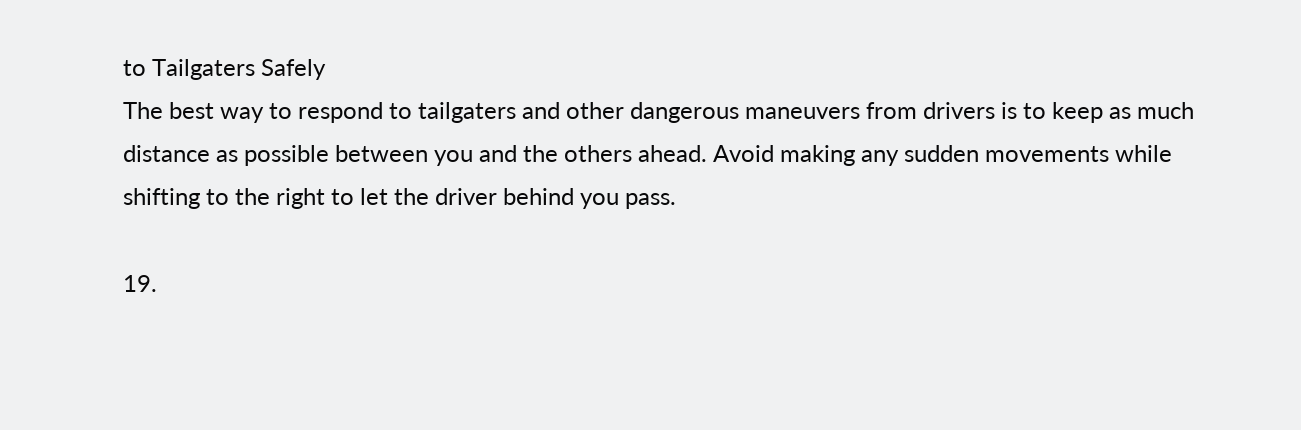to Tailgaters Safely
The best way to respond to tailgaters and other dangerous maneuvers from drivers is to keep as much distance as possible between you and the others ahead. Avoid making any sudden movements while shifting to the right to let the driver behind you pass.

19.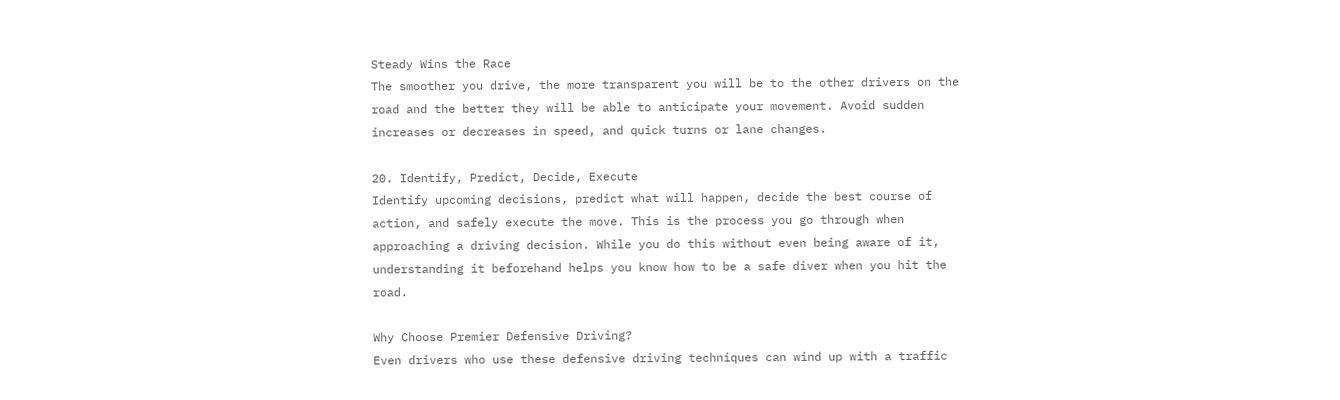Steady Wins the Race
The smoother you drive, the more transparent you will be to the other drivers on the road and the better they will be able to anticipate your movement. Avoid sudden increases or decreases in speed, and quick turns or lane changes.

20. Identify, Predict, Decide, Execute
Identify upcoming decisions, predict what will happen, decide the best course of action, and safely execute the move. This is the process you go through when approaching a driving decision. While you do this without even being aware of it, understanding it beforehand helps you know how to be a safe diver when you hit the road.

Why Choose Premier Defensive Driving?
Even drivers who use these defensive driving techniques can wind up with a traffic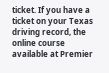ticket. If you have a ticket on your Texas driving record, the online course available at Premier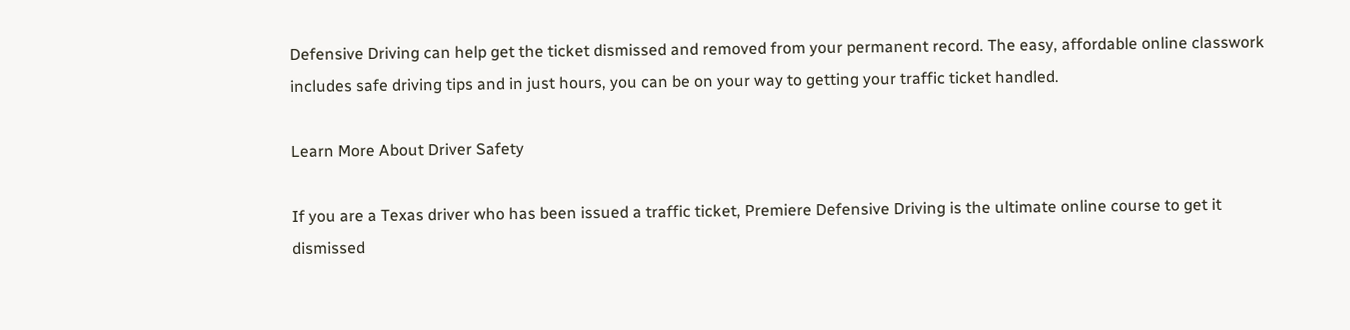Defensive Driving can help get the ticket dismissed and removed from your permanent record. The easy, affordable online classwork includes safe driving tips and in just hours, you can be on your way to getting your traffic ticket handled.

Learn More About Driver Safety

If you are a Texas driver who has been issued a traffic ticket, Premiere Defensive Driving is the ultimate online course to get it dismissed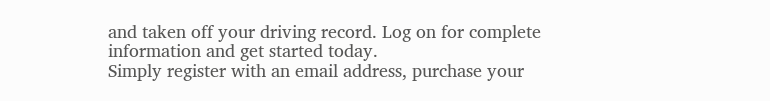and taken off your driving record. Log on for complete information and get started today.
Simply register with an email address, purchase your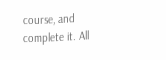course, and complete it. All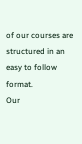of our courses are structured in an easy to follow format.
Our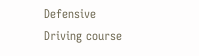Defensive Driving course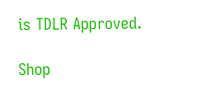is TDLR Approved.

Shop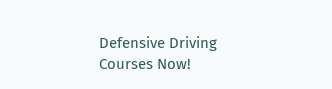Defensive Driving Courses Now!